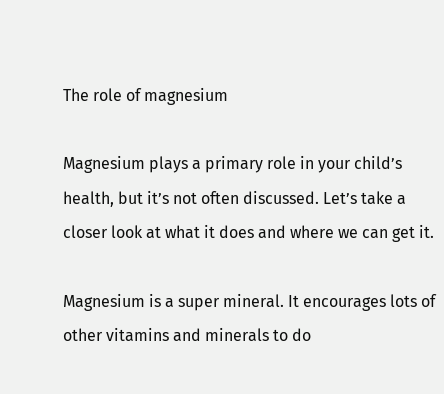The role of magnesium

Magnesium plays a primary role in your child’s health, but it’s not often discussed. Let’s take a closer look at what it does and where we can get it.

Magnesium is a super mineral. It encourages lots of other vitamins and minerals to do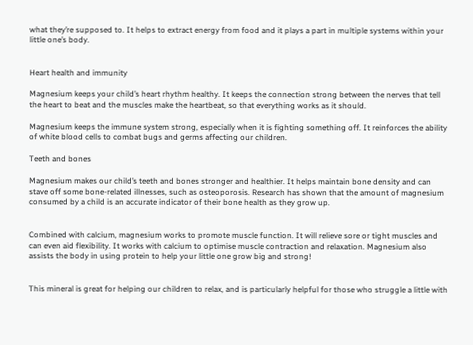what they’re supposed to. It helps to extract energy from food and it plays a part in multiple systems within your little one’s body.


Heart health and immunity

Magnesium keeps your child’s heart rhythm healthy. It keeps the connection strong between the nerves that tell the heart to beat and the muscles make the heartbeat, so that everything works as it should.

Magnesium keeps the immune system strong, especially when it is fighting something off. It reinforces the ability of white blood cells to combat bugs and germs affecting our children.

Teeth and bones

Magnesium makes our child’s teeth and bones stronger and healthier. It helps maintain bone density and can stave off some bone-related illnesses, such as osteoporosis. Research has shown that the amount of magnesium consumed by a child is an accurate indicator of their bone health as they grow up.


Combined with calcium, magnesium works to promote muscle function. It will relieve sore or tight muscles and can even aid flexibility. It works with calcium to optimise muscle contraction and relaxation. Magnesium also assists the body in using protein to help your little one grow big and strong!


This mineral is great for helping our children to relax, and is particularly helpful for those who struggle a little with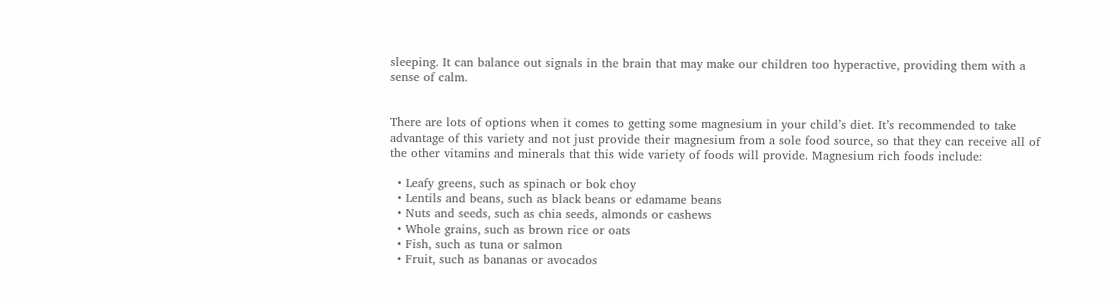sleeping. It can balance out signals in the brain that may make our children too hyperactive, providing them with a sense of calm.


There are lots of options when it comes to getting some magnesium in your child’s diet. It’s recommended to take advantage of this variety and not just provide their magnesium from a sole food source, so that they can receive all of the other vitamins and minerals that this wide variety of foods will provide. Magnesium rich foods include:

  • Leafy greens, such as spinach or bok choy
  • Lentils and beans, such as black beans or edamame beans
  • Nuts and seeds, such as chia seeds, almonds or cashews
  • Whole grains, such as brown rice or oats
  • Fish, such as tuna or salmon
  • Fruit, such as bananas or avocados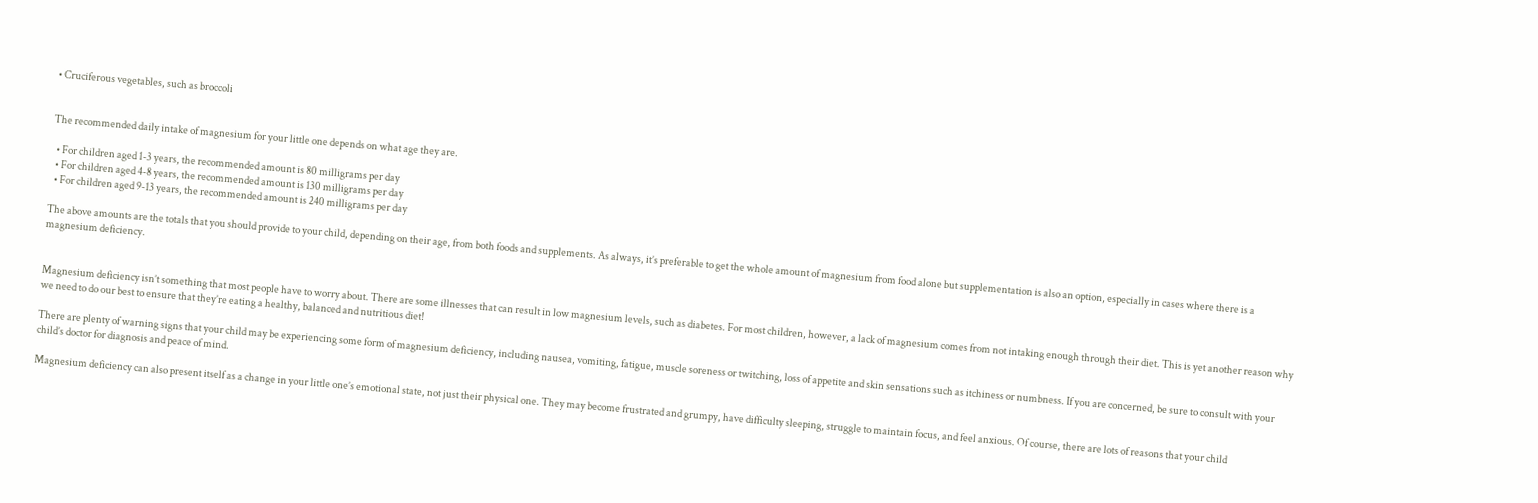• Cruciferous vegetables, such as broccoli


The recommended daily intake of magnesium for your little one depends on what age they are.

  • For children aged 1-3 years, the recommended amount is 80 milligrams per day
  • For children aged 4-8 years, the recommended amount is 130 milligrams per day
  • For children aged 9-13 years, the recommended amount is 240 milligrams per day

The above amounts are the totals that you should provide to your child, depending on their age, from both foods and supplements. As always, it’s preferable to get the whole amount of magnesium from food alone but supplementation is also an option, especially in cases where there is a magnesium deficiency.


Magnesium deficiency isn’t something that most people have to worry about. There are some illnesses that can result in low magnesium levels, such as diabetes. For most children, however, a lack of magnesium comes from not intaking enough through their diet. This is yet another reason why we need to do our best to ensure that they’re eating a healthy, balanced and nutritious diet!

There are plenty of warning signs that your child may be experiencing some form of magnesium deficiency, including nausea, vomiting, fatigue, muscle soreness or twitching, loss of appetite and skin sensations such as itchiness or numbness. If you are concerned, be sure to consult with your child’s doctor for diagnosis and peace of mind.

Magnesium deficiency can also present itself as a change in your little one’s emotional state, not just their physical one. They may become frustrated and grumpy, have difficulty sleeping, struggle to maintain focus, and feel anxious. Of course, there are lots of reasons that your child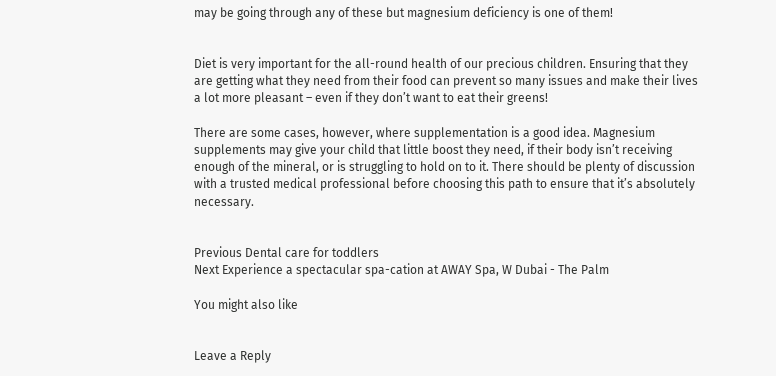may be going through any of these but magnesium deficiency is one of them!


Diet is very important for the all-round health of our precious children. Ensuring that they are getting what they need from their food can prevent so many issues and make their lives a lot more pleasant – even if they don’t want to eat their greens!

There are some cases, however, where supplementation is a good idea. Magnesium supplements may give your child that little boost they need, if their body isn’t receiving enough of the mineral, or is struggling to hold on to it. There should be plenty of discussion with a trusted medical professional before choosing this path to ensure that it’s absolutely necessary.


Previous Dental care for toddlers
Next Experience a spectacular spa-cation at AWAY Spa, W Dubai - The Palm

You might also like


Leave a Reply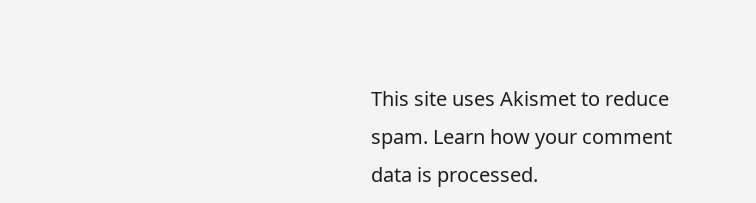This site uses Akismet to reduce spam. Learn how your comment data is processed.